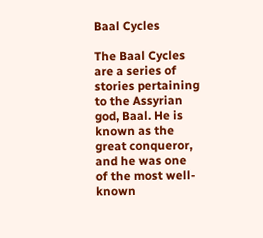Baal Cycles

The Baal Cycles are a series of stories pertaining to the Assyrian god, Baal. He is known as the great conqueror, and he was one of the most well-known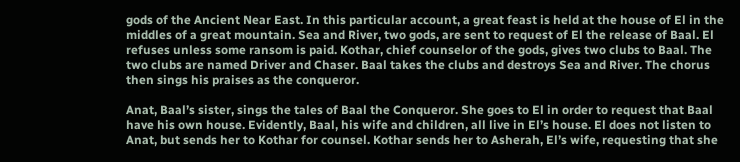gods of the Ancient Near East. In this particular account, a great feast is held at the house of El in the middles of a great mountain. Sea and River, two gods, are sent to request of El the release of Baal. El refuses unless some ransom is paid. Kothar, chief counselor of the gods, gives two clubs to Baal. The two clubs are named Driver and Chaser. Baal takes the clubs and destroys Sea and River. The chorus then sings his praises as the conqueror.

Anat, Baal’s sister, sings the tales of Baal the Conqueror. She goes to El in order to request that Baal have his own house. Evidently, Baal, his wife and children, all live in El’s house. El does not listen to Anat, but sends her to Kothar for counsel. Kothar sends her to Asherah, El’s wife, requesting that she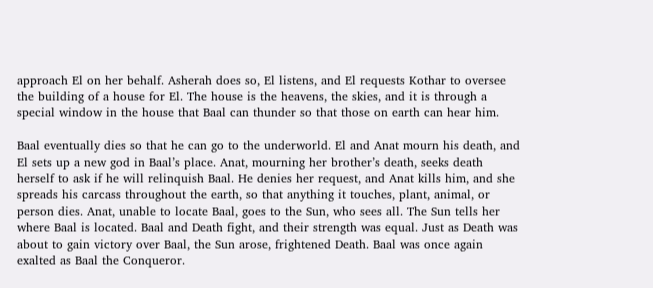approach El on her behalf. Asherah does so, El listens, and El requests Kothar to oversee the building of a house for El. The house is the heavens, the skies, and it is through a special window in the house that Baal can thunder so that those on earth can hear him.

Baal eventually dies so that he can go to the underworld. El and Anat mourn his death, and El sets up a new god in Baal’s place. Anat, mourning her brother’s death, seeks death herself to ask if he will relinquish Baal. He denies her request, and Anat kills him, and she spreads his carcass throughout the earth, so that anything it touches, plant, animal, or person dies. Anat, unable to locate Baal, goes to the Sun, who sees all. The Sun tells her where Baal is located. Baal and Death fight, and their strength was equal. Just as Death was about to gain victory over Baal, the Sun arose, frightened Death. Baal was once again exalted as Baal the Conqueror.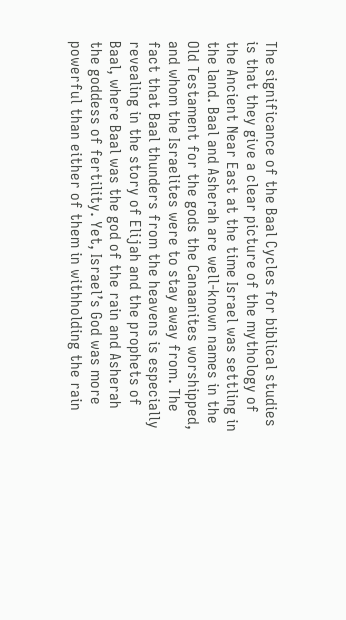The significance of the Baal Cycles for biblical studies is that they give a clear picture of the mythology of the Ancient Near East at the time Israel was settling in the land. Baal and Asherah are well-known names in the Old Testament for the gods the Canaanites worshipped, and whom the Israelites were to stay away from. The fact that Baal thunders from the heavens is especially revealing in the story of Elijah and the prophets of Baal, where Baal was the god of the rain and Asherah the goddess of fertility. Yet, Israel’s God was more powerful than either of them in withholding the rain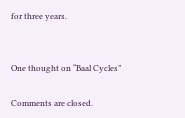for three years.


One thought on “Baal Cycles”

Comments are closed.